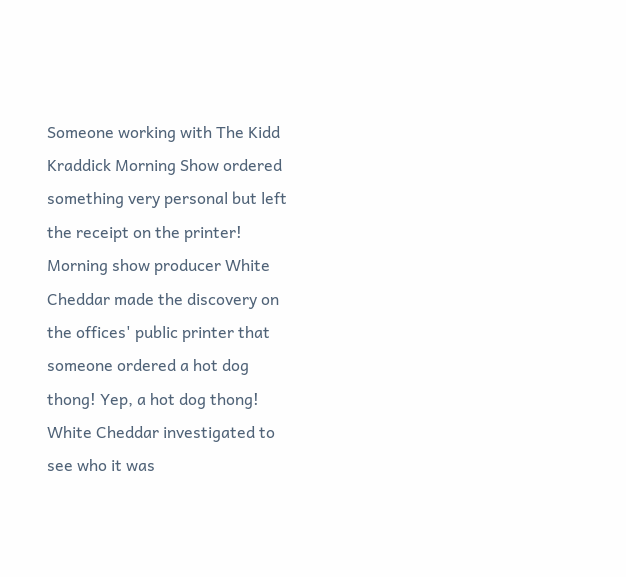Someone working with The Kidd Kraddick Morning Show ordered something very personal but left the receipt on the printer! Morning show producer White Cheddar made the discovery on the offices' public printer that someone ordered a hot dog thong! Yep, a hot dog thong! White Cheddar investigated to see who it was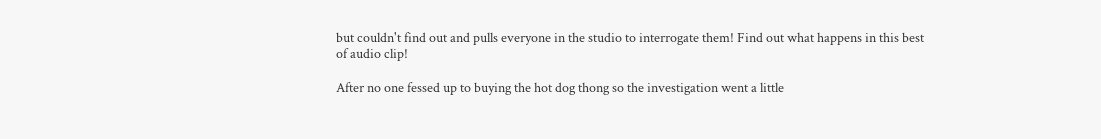but couldn't find out and pulls everyone in the studio to interrogate them! Find out what happens in this best of audio clip!

After no one fessed up to buying the hot dog thong so the investigation went a little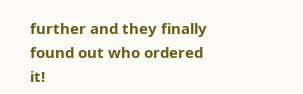further and they finally found out who ordered it!